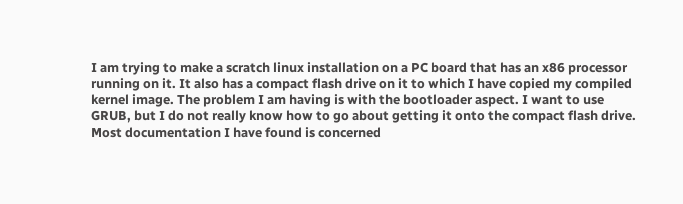I am trying to make a scratch linux installation on a PC board that has an x86 processor running on it. It also has a compact flash drive on it to which I have copied my compiled kernel image. The problem I am having is with the bootloader aspect. I want to use GRUB, but I do not really know how to go about getting it onto the compact flash drive. Most documentation I have found is concerned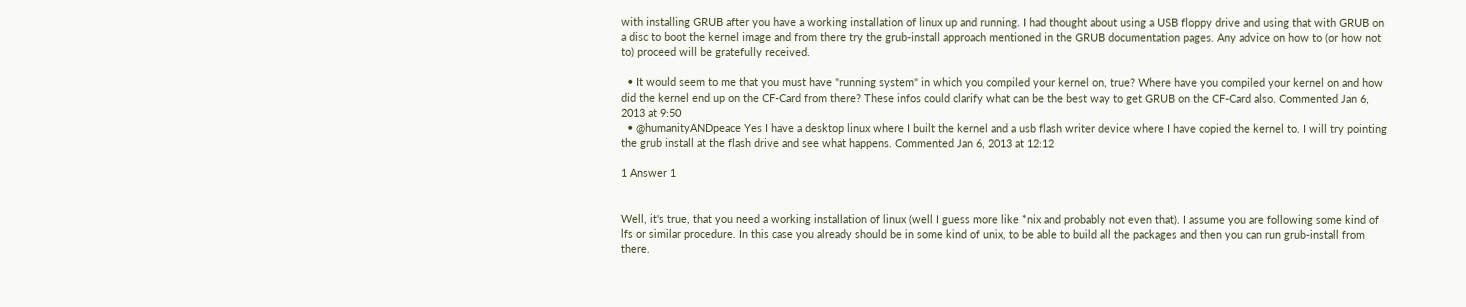with installing GRUB after you have a working installation of linux up and running. I had thought about using a USB floppy drive and using that with GRUB on a disc to boot the kernel image and from there try the grub-install approach mentioned in the GRUB documentation pages. Any advice on how to (or how not to) proceed will be gratefully received.

  • It would seem to me that you must have "running system" in which you compiled your kernel on, true? Where have you compiled your kernel on and how did the kernel end up on the CF-Card from there? These infos could clarify what can be the best way to get GRUB on the CF-Card also. Commented Jan 6, 2013 at 9:50
  • @humanityANDpeace Yes I have a desktop linux where I built the kernel and a usb flash writer device where I have copied the kernel to. I will try pointing the grub install at the flash drive and see what happens. Commented Jan 6, 2013 at 12:12

1 Answer 1


Well, it's true, that you need a working installation of linux (well I guess more like *nix and probably not even that). I assume you are following some kind of lfs or similar procedure. In this case you already should be in some kind of unix, to be able to build all the packages and then you can run grub-install from there.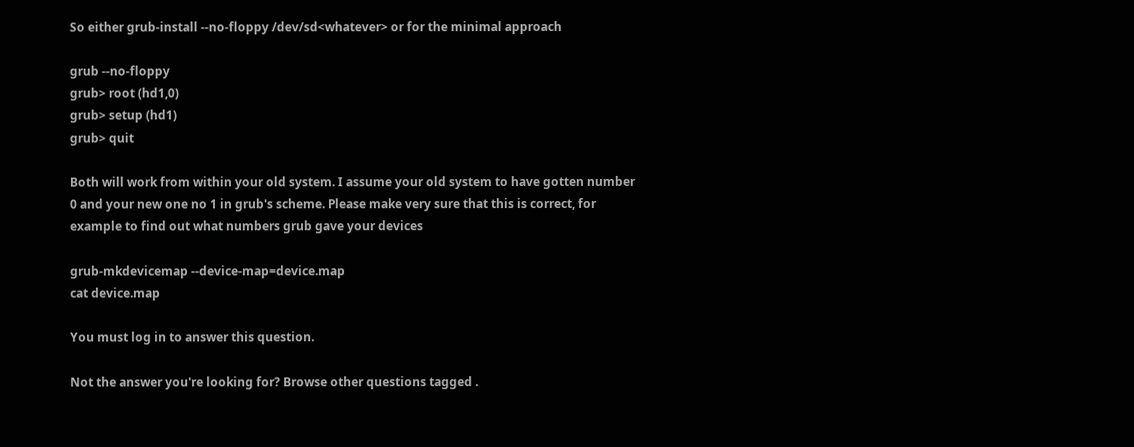So either grub-install --no-floppy /dev/sd<whatever> or for the minimal approach

grub --no-floppy
grub> root (hd1,0)
grub> setup (hd1)
grub> quit

Both will work from within your old system. I assume your old system to have gotten number 0 and your new one no 1 in grub's scheme. Please make very sure that this is correct, for example to find out what numbers grub gave your devices

grub-mkdevicemap --device-map=device.map
cat device.map

You must log in to answer this question.

Not the answer you're looking for? Browse other questions tagged .